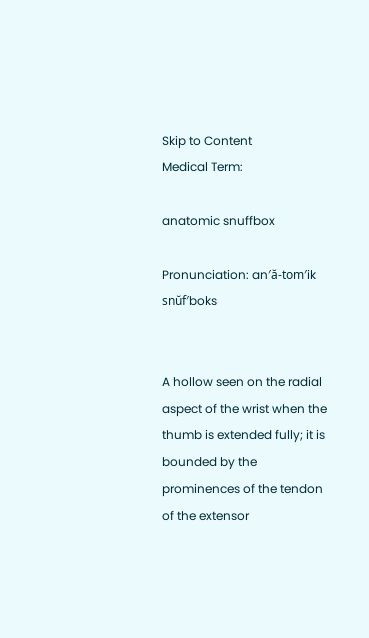Skip to Content
Medical Term:

anatomic snuffbox

Pronunciation: an′ă-tom′ik snŭf′boks


A hollow seen on the radial aspect of the wrist when the thumb is extended fully; it is bounded by the prominences of the tendon of the extensor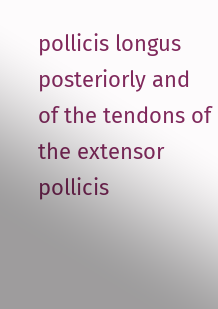pollicis longus posteriorly and of the tendons of the extensor pollicis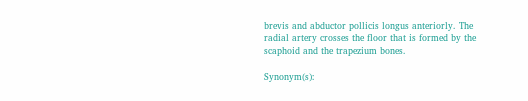brevis and abductor pollicis longus anteriorly. The radial artery crosses the floor that is formed by the scaphoid and the trapezium bones.

Synonym(s):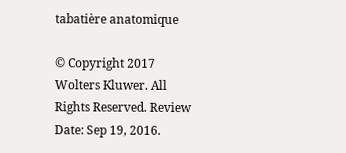tabatière anatomique

© Copyright 2017 Wolters Kluwer. All Rights Reserved. Review Date: Sep 19, 2016.